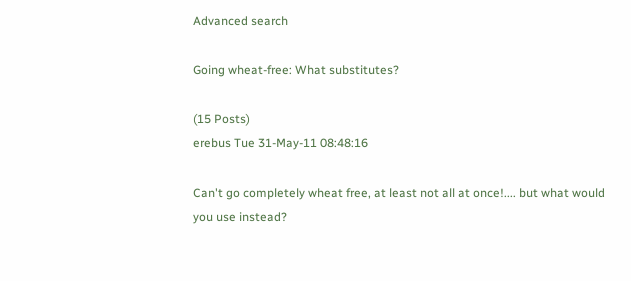Advanced search

Going wheat-free: What substitutes?

(15 Posts)
erebus Tue 31-May-11 08:48:16

Can't go completely wheat free, at least not all at once!.... but what would you use instead?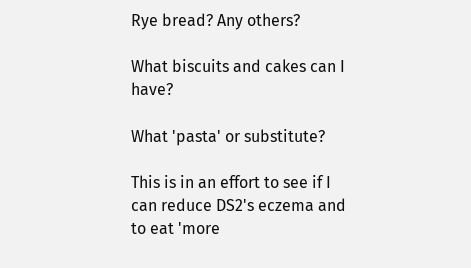Rye bread? Any others?

What biscuits and cakes can I have?

What 'pasta' or substitute?

This is in an effort to see if I can reduce DS2's eczema and to eat 'more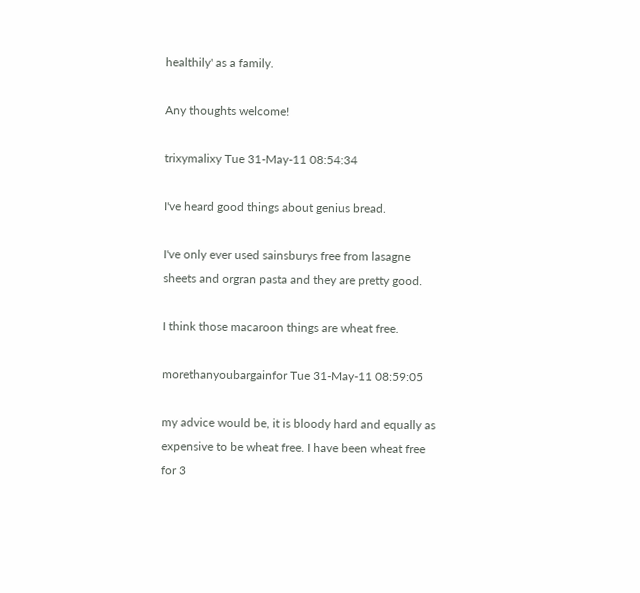healthily' as a family.

Any thoughts welcome!

trixymalixy Tue 31-May-11 08:54:34

I've heard good things about genius bread.

I've only ever used sainsburys free from lasagne sheets and orgran pasta and they are pretty good.

I think those macaroon things are wheat free.

morethanyoubargainfor Tue 31-May-11 08:59:05

my advice would be, it is bloody hard and equally as expensive to be wheat free. I have been wheat free for 3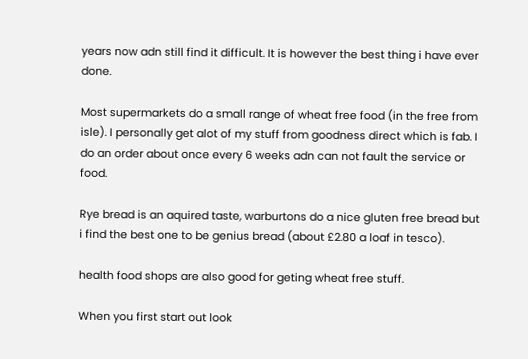years now adn still find it difficult. It is however the best thing i have ever done.

Most supermarkets do a small range of wheat free food (in the free from isle). I personally get alot of my stuff from goodness direct which is fab. I do an order about once every 6 weeks adn can not fault the service or food.

Rye bread is an aquired taste, warburtons do a nice gluten free bread but i find the best one to be genius bread (about £2.80 a loaf in tesco).

health food shops are also good for geting wheat free stuff.

When you first start out look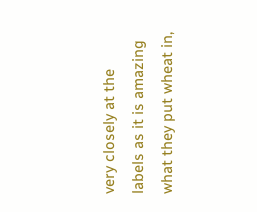very closely at the labels as it is amazing what they put wheat in,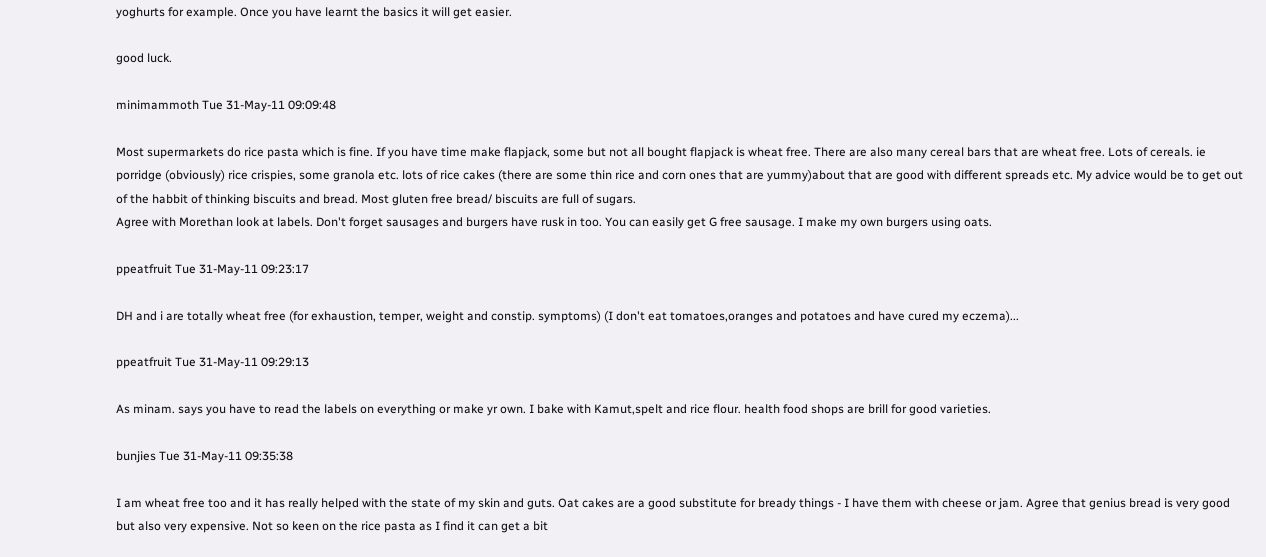yoghurts for example. Once you have learnt the basics it will get easier.

good luck.

minimammoth Tue 31-May-11 09:09:48

Most supermarkets do rice pasta which is fine. If you have time make flapjack, some but not all bought flapjack is wheat free. There are also many cereal bars that are wheat free. Lots of cereals. ie porridge (obviously) rice crispies, some granola etc. lots of rice cakes (there are some thin rice and corn ones that are yummy)about that are good with different spreads etc. My advice would be to get out of the habbit of thinking biscuits and bread. Most gluten free bread/ biscuits are full of sugars.
Agree with Morethan look at labels. Don't forget sausages and burgers have rusk in too. You can easily get G free sausage. I make my own burgers using oats.

ppeatfruit Tue 31-May-11 09:23:17

DH and i are totally wheat free (for exhaustion, temper, weight and constip. symptoms) (I don't eat tomatoes,oranges and potatoes and have cured my eczema)...

ppeatfruit Tue 31-May-11 09:29:13

As minam. says you have to read the labels on everything or make yr own. I bake with Kamut,spelt and rice flour. health food shops are brill for good varieties.

bunjies Tue 31-May-11 09:35:38

I am wheat free too and it has really helped with the state of my skin and guts. Oat cakes are a good substitute for bready things - I have them with cheese or jam. Agree that genius bread is very good but also very expensive. Not so keen on the rice pasta as I find it can get a bit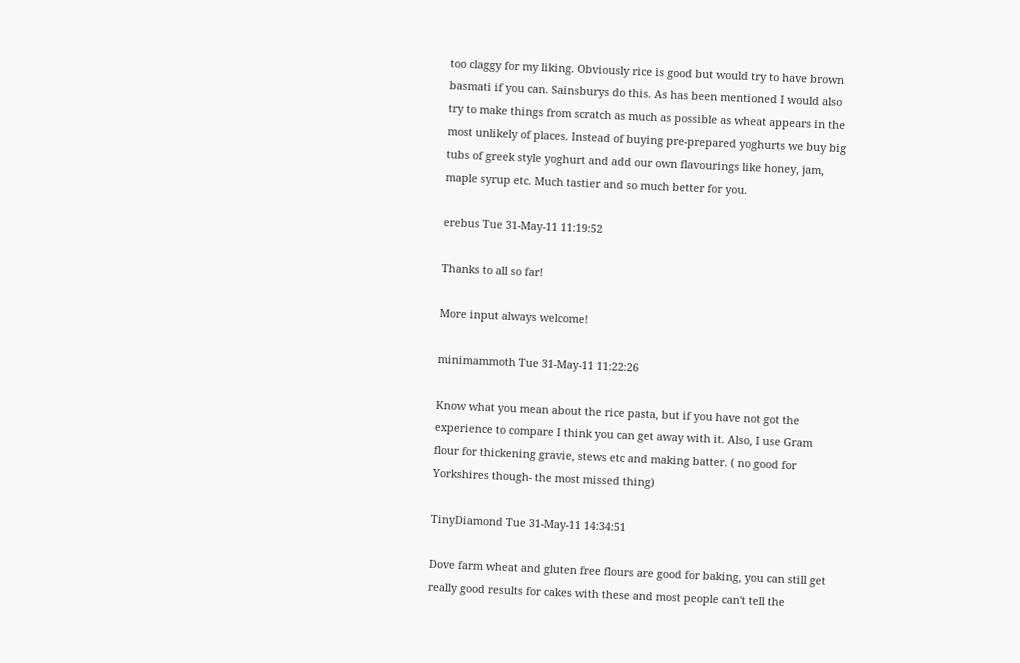too claggy for my liking. Obviously rice is good but would try to have brown basmati if you can. Sainsburys do this. As has been mentioned I would also try to make things from scratch as much as possible as wheat appears in the most unlikely of places. Instead of buying pre-prepared yoghurts we buy big tubs of greek style yoghurt and add our own flavourings like honey, jam, maple syrup etc. Much tastier and so much better for you.

erebus Tue 31-May-11 11:19:52

Thanks to all so far!

More input always welcome!

minimammoth Tue 31-May-11 11:22:26

Know what you mean about the rice pasta, but if you have not got the experience to compare I think you can get away with it. Also, I use Gram flour for thickening gravie, stews etc and making batter. ( no good for Yorkshires though- the most missed thing)

TinyDiamond Tue 31-May-11 14:34:51

Dove farm wheat and gluten free flours are good for baking, you can still get really good results for cakes with these and most people can't tell the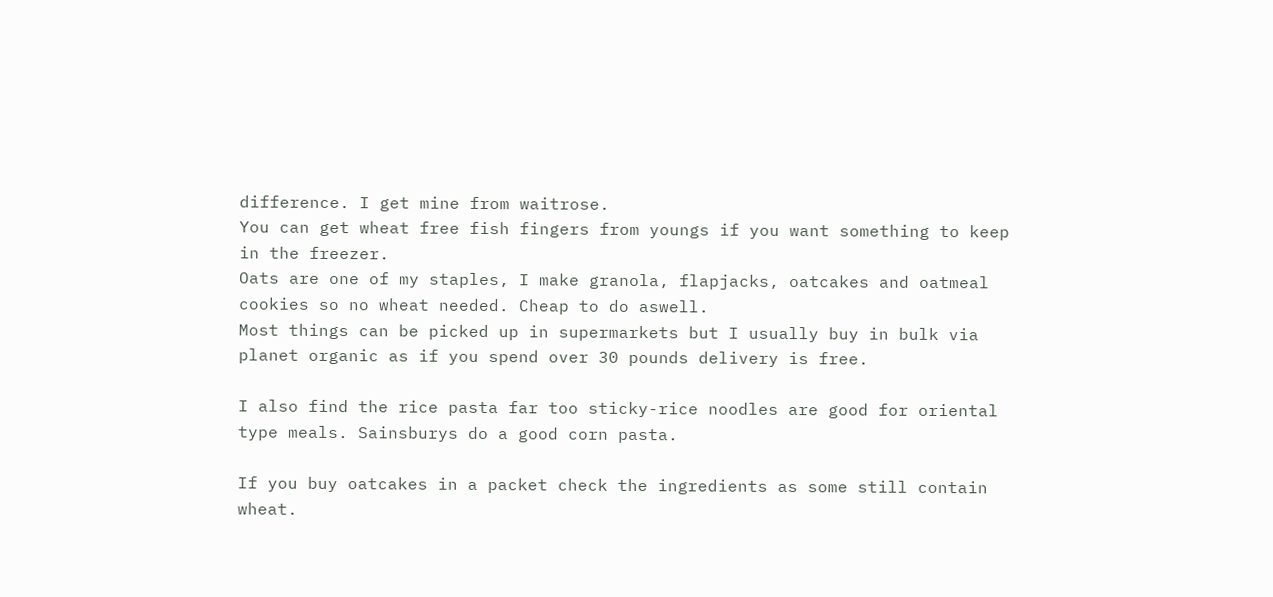difference. I get mine from waitrose.
You can get wheat free fish fingers from youngs if you want something to keep in the freezer.
Oats are one of my staples, I make granola, flapjacks, oatcakes and oatmeal cookies so no wheat needed. Cheap to do aswell.
Most things can be picked up in supermarkets but I usually buy in bulk via planet organic as if you spend over 30 pounds delivery is free.

I also find the rice pasta far too sticky-rice noodles are good for oriental type meals. Sainsburys do a good corn pasta.

If you buy oatcakes in a packet check the ingredients as some still contain wheat.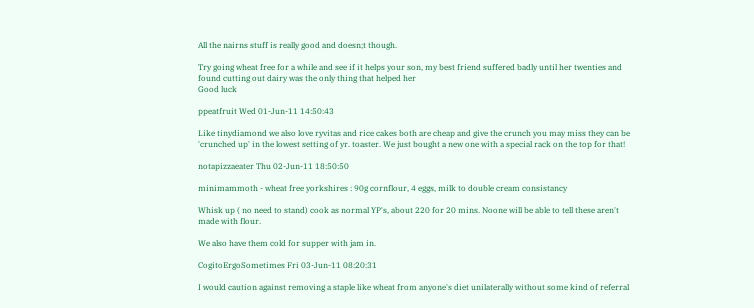All the nairns stuff is really good and doesn;t though.

Try going wheat free for a while and see if it helps your son, my best friend suffered badly until her twenties and found cutting out dairy was the only thing that helped her
Good luck

ppeatfruit Wed 01-Jun-11 14:50:43

Like tinydiamond we also love ryvitas and rice cakes both are cheap and give the crunch you may miss they can be 'crunched up' in the lowest setting of yr. toaster. We just bought a new one with a special rack on the top for that!

notapizzaeater Thu 02-Jun-11 18:50:50

minimammoth - wheat free yorkshires : 90g cornflour, 4 eggs, milk to double cream consistancy

Whisk up ( no need to stand) cook as normal YP's, about 220 for 20 mins. Noone will be able to tell these aren't made with flour.

We also have them cold for supper with jam in.

CogitoErgoSometimes Fri 03-Jun-11 08:20:31

I would caution against removing a staple like wheat from anyone's diet unilaterally without some kind of referral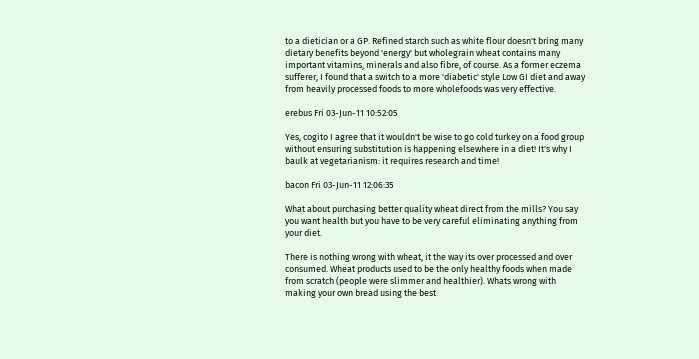to a dietician or a GP. Refined starch such as white flour doesn't bring many dietary benefits beyond 'energy' but wholegrain wheat contains many important vitamins, minerals and also fibre, of course. As a former eczema sufferer, I found that a switch to a more 'diabetic' style Low GI diet and away from heavily processed foods to more wholefoods was very effective.

erebus Fri 03-Jun-11 10:52:05

Yes, cogito I agree that it wouldn't be wise to go cold turkey on a food group without ensuring substitution is happening elsewhere in a diet! It's why I baulk at vegetarianism: it requires research and time!

bacon Fri 03-Jun-11 12:06:35

What about purchasing better quality wheat direct from the mills? You say you want health but you have to be very careful eliminating anything from your diet.

There is nothing wrong with wheat, it the way its over processed and over consumed. Wheat products used to be the only healthy foods when made from scratch (people were slimmer and healthier). Whats wrong with making your own bread using the best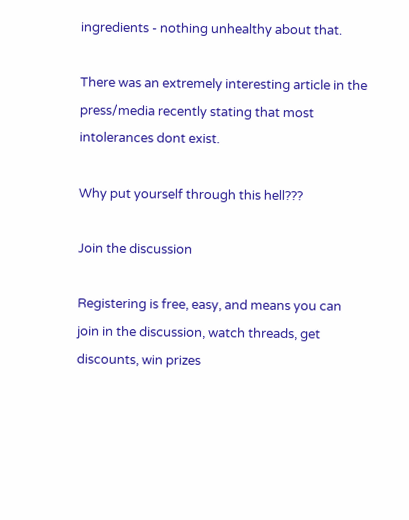ingredients - nothing unhealthy about that.

There was an extremely interesting article in the press/media recently stating that most intolerances dont exist.

Why put yourself through this hell???

Join the discussion

Registering is free, easy, and means you can join in the discussion, watch threads, get discounts, win prizes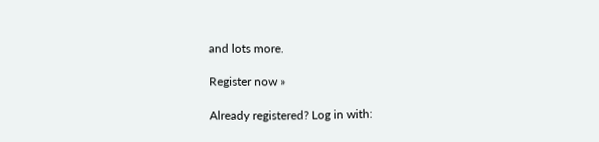and lots more.

Register now »

Already registered? Log in with: